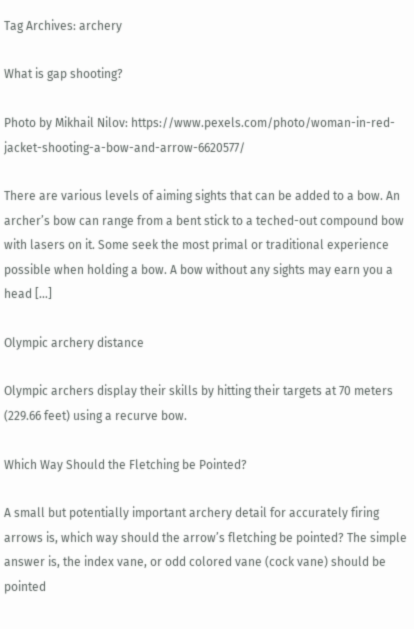Tag Archives: archery

What is gap shooting?

Photo by Mikhail Nilov: https://www.pexels.com/photo/woman-in-red-jacket-shooting-a-bow-and-arrow-6620577/

There are various levels of aiming sights that can be added to a bow. An archer’s bow can range from a bent stick to a teched-out compound bow with lasers on it. Some seek the most primal or traditional experience possible when holding a bow. A bow without any sights may earn you a head […]

Olympic archery distance

Olympic archers display their skills by hitting their targets at 70 meters (229.66 feet) using a recurve bow.

Which Way Should the Fletching be Pointed?

A small but potentially important archery detail for accurately firing arrows is, which way should the arrow’s fletching be pointed? The simple answer is, the index vane, or odd colored vane (cock vane) should be pointed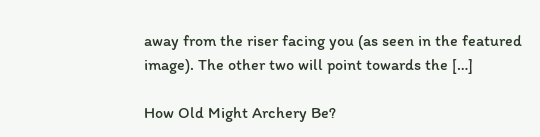away from the riser facing you (as seen in the featured image). The other two will point towards the […]

How Old Might Archery Be?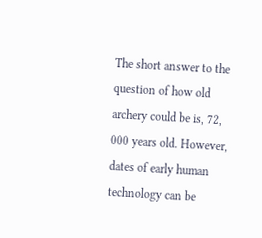The short answer to the question of how old archery could be is, 72, 000 years old. However, dates of early human technology can be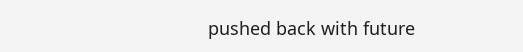pushed back with future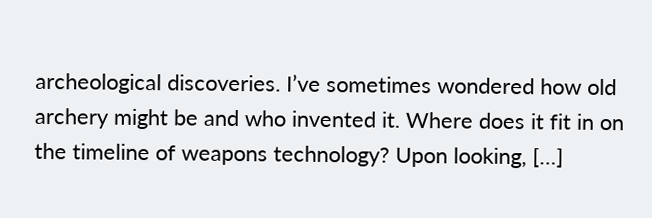archeological discoveries. I’ve sometimes wondered how old archery might be and who invented it. Where does it fit in on the timeline of weapons technology? Upon looking, […]